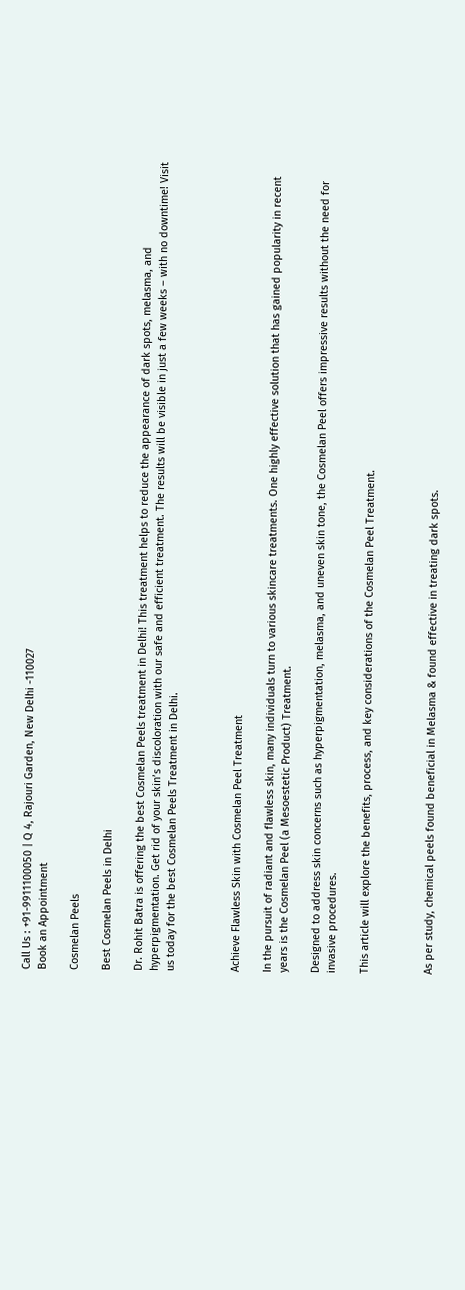Call Us : +91-9911100050 | Q 4, Rajouri Garden, New Delhi -110027
Book an Appointment

Cosmelan Peels

Best Cosmelan Peels in Delhi

Dr. Rohit Batra is offering the best Cosmelan Peels treatment in Delhi! This treatment helps to reduce the appearance of dark spots, melasma, and hyperpigmentation. Get rid of your skin’s discoloration with our safe and efficient treatment. The results will be visible in just a few weeks – with no downtime! Visit us today for the best Cosmelan Peels Treatment in Delhi.



Achieve Flawless Skin with Cosmelan Peel Treatment

In the pursuit of radiant and flawless skin, many individuals turn to various skincare treatments. One highly effective solution that has gained popularity in recent years is the Cosmelan Peel (a Mesoestetic Product) Treatment.

Designed to address skin concerns such as hyperpigmentation, melasma, and uneven skin tone, the Cosmelan Peel offers impressive results without the need for invasive procedures.

This article will explore the benefits, process, and key considerations of the Cosmelan Peel Treatment.



As per study, chemical peels found beneficial in Melasma & found effective in treating dark spots.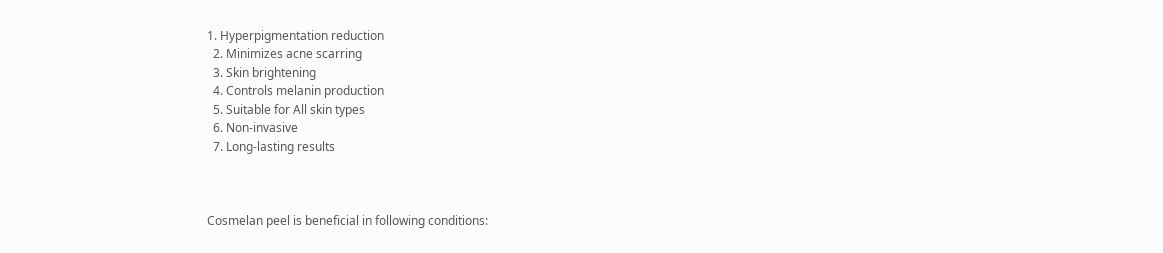1. Hyperpigmentation reduction
  2. Minimizes acne scarring
  3. Skin brightening
  4. Controls melanin production
  5. Suitable for All skin types
  6. Non-invasive
  7. Long-lasting results



Cosmelan peel is beneficial in following conditions: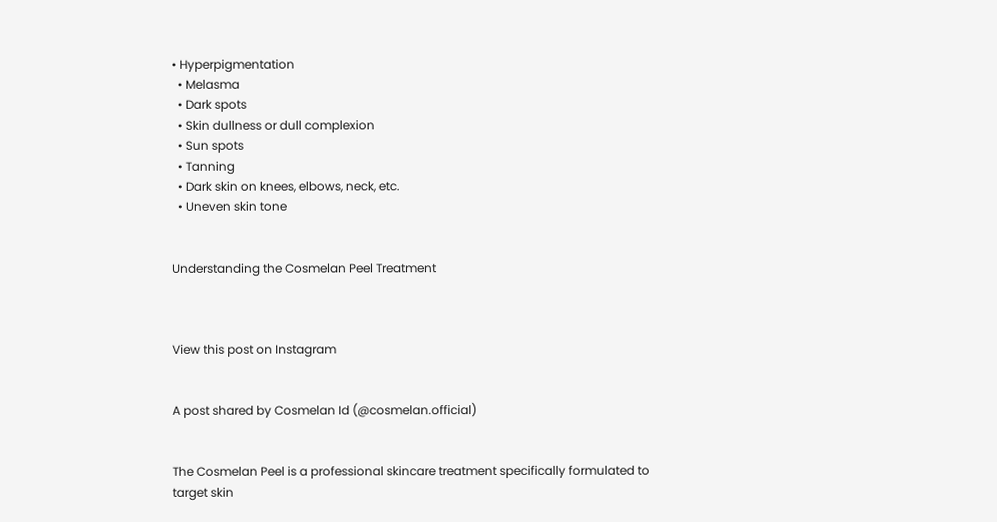• Hyperpigmentation
  • Melasma
  • Dark spots
  • Skin dullness or dull complexion
  • Sun spots
  • Tanning
  • Dark skin on knees, elbows, neck, etc.
  • Uneven skin tone


Understanding the Cosmelan Peel Treatment



View this post on Instagram


A post shared by Cosmelan Id (@cosmelan.official)


The Cosmelan Peel is a professional skincare treatment specifically formulated to target skin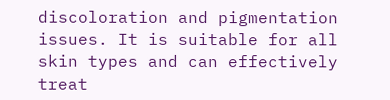discoloration and pigmentation issues. It is suitable for all skin types and can effectively treat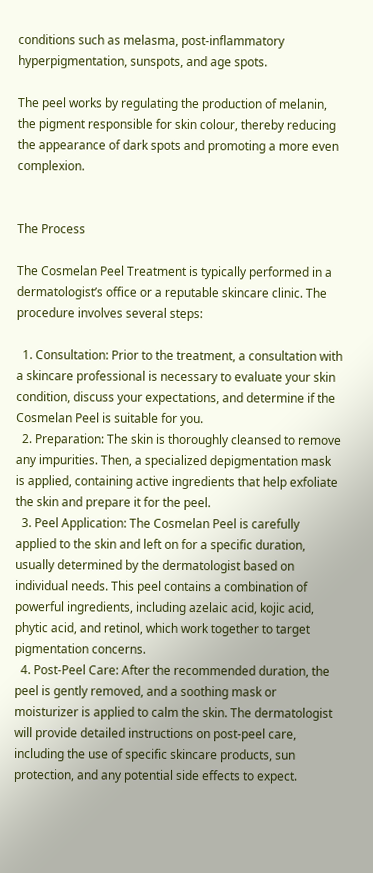conditions such as melasma, post-inflammatory hyperpigmentation, sunspots, and age spots.

The peel works by regulating the production of melanin, the pigment responsible for skin colour, thereby reducing the appearance of dark spots and promoting a more even complexion.


The Process

The Cosmelan Peel Treatment is typically performed in a dermatologist’s office or a reputable skincare clinic. The procedure involves several steps:

  1. Consultation: Prior to the treatment, a consultation with a skincare professional is necessary to evaluate your skin condition, discuss your expectations, and determine if the Cosmelan Peel is suitable for you.
  2. Preparation: The skin is thoroughly cleansed to remove any impurities. Then, a specialized depigmentation mask is applied, containing active ingredients that help exfoliate the skin and prepare it for the peel.
  3. Peel Application: The Cosmelan Peel is carefully applied to the skin and left on for a specific duration, usually determined by the dermatologist based on individual needs. This peel contains a combination of powerful ingredients, including azelaic acid, kojic acid, phytic acid, and retinol, which work together to target pigmentation concerns.
  4. Post-Peel Care: After the recommended duration, the peel is gently removed, and a soothing mask or moisturizer is applied to calm the skin. The dermatologist will provide detailed instructions on post-peel care, including the use of specific skincare products, sun protection, and any potential side effects to expect.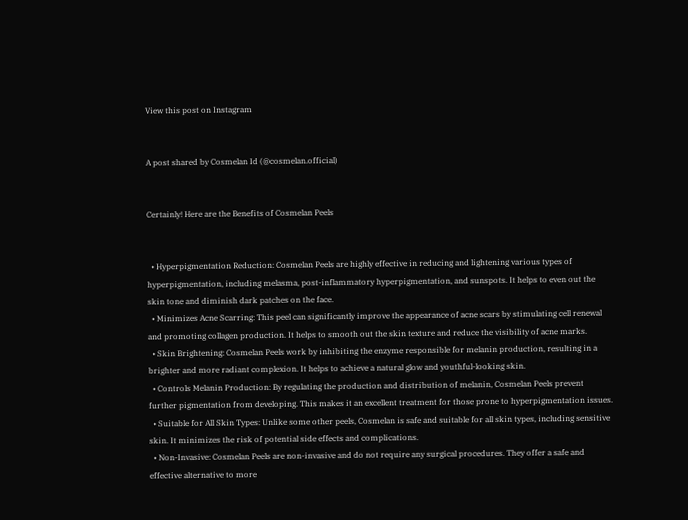View this post on Instagram


A post shared by Cosmelan Id (@cosmelan.official)


Certainly! Here are the Benefits of Cosmelan Peels


  • Hyperpigmentation Reduction: Cosmelan Peels are highly effective in reducing and lightening various types of hyperpigmentation, including melasma, post-inflammatory hyperpigmentation, and sunspots. It helps to even out the skin tone and diminish dark patches on the face.
  • Minimizes Acne Scarring: This peel can significantly improve the appearance of acne scars by stimulating cell renewal and promoting collagen production. It helps to smooth out the skin texture and reduce the visibility of acne marks.
  • Skin Brightening: Cosmelan Peels work by inhibiting the enzyme responsible for melanin production, resulting in a brighter and more radiant complexion. It helps to achieve a natural glow and youthful-looking skin.
  • Controls Melanin Production: By regulating the production and distribution of melanin, Cosmelan Peels prevent further pigmentation from developing. This makes it an excellent treatment for those prone to hyperpigmentation issues.
  • Suitable for All Skin Types: Unlike some other peels, Cosmelan is safe and suitable for all skin types, including sensitive skin. It minimizes the risk of potential side effects and complications.
  • Non-Invasive: Cosmelan Peels are non-invasive and do not require any surgical procedures. They offer a safe and effective alternative to more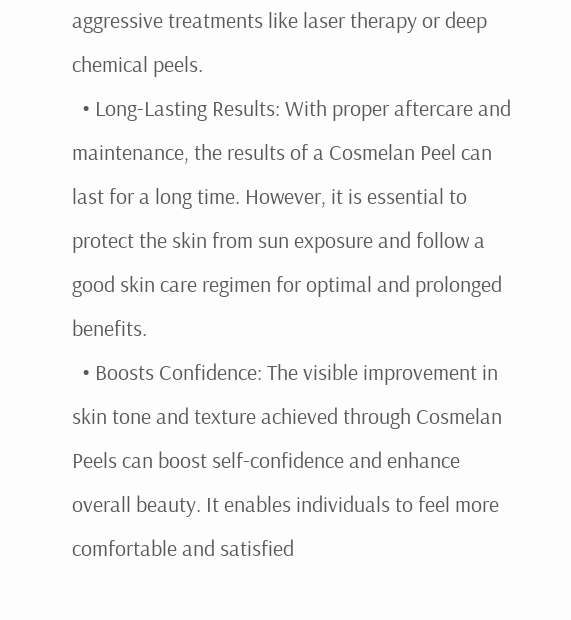aggressive treatments like laser therapy or deep chemical peels.
  • Long-Lasting Results: With proper aftercare and maintenance, the results of a Cosmelan Peel can last for a long time. However, it is essential to protect the skin from sun exposure and follow a good skin care regimen for optimal and prolonged benefits.
  • Boosts Confidence: The visible improvement in skin tone and texture achieved through Cosmelan Peels can boost self-confidence and enhance overall beauty. It enables individuals to feel more comfortable and satisfied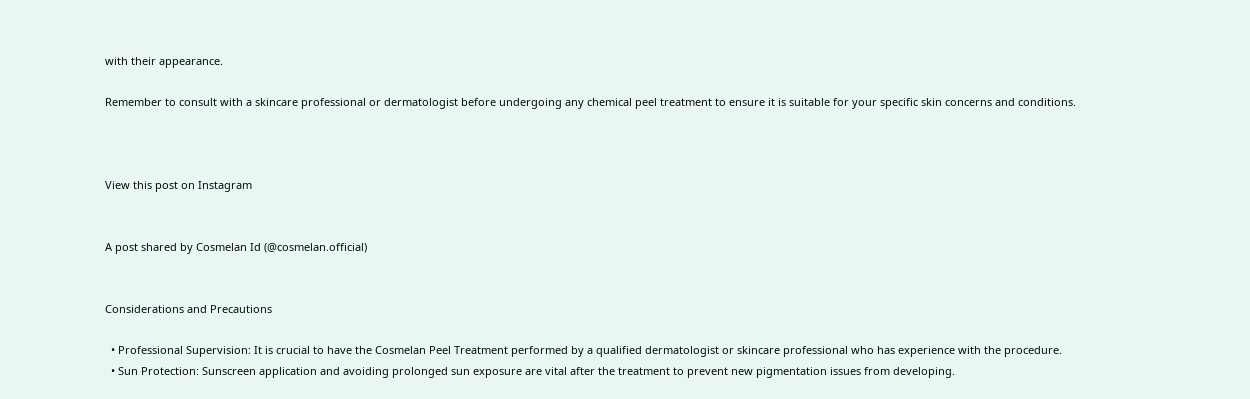with their appearance.

Remember to consult with a skincare professional or dermatologist before undergoing any chemical peel treatment to ensure it is suitable for your specific skin concerns and conditions.



View this post on Instagram


A post shared by Cosmelan Id (@cosmelan.official)


Considerations and Precautions

  • Professional Supervision: It is crucial to have the Cosmelan Peel Treatment performed by a qualified dermatologist or skincare professional who has experience with the procedure.
  • Sun Protection: Sunscreen application and avoiding prolonged sun exposure are vital after the treatment to prevent new pigmentation issues from developing.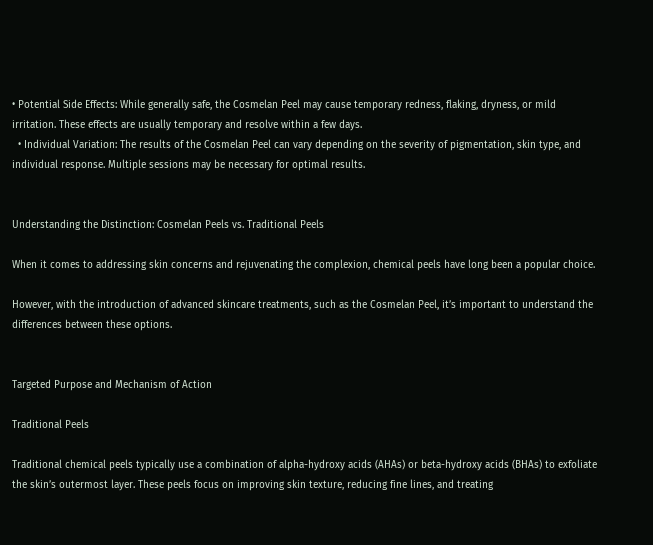• Potential Side Effects: While generally safe, the Cosmelan Peel may cause temporary redness, flaking, dryness, or mild irritation. These effects are usually temporary and resolve within a few days.
  • Individual Variation: The results of the Cosmelan Peel can vary depending on the severity of pigmentation, skin type, and individual response. Multiple sessions may be necessary for optimal results.


Understanding the Distinction: Cosmelan Peels vs. Traditional Peels

When it comes to addressing skin concerns and rejuvenating the complexion, chemical peels have long been a popular choice.

However, with the introduction of advanced skincare treatments, such as the Cosmelan Peel, it’s important to understand the differences between these options.


Targeted Purpose and Mechanism of Action

Traditional Peels

Traditional chemical peels typically use a combination of alpha-hydroxy acids (AHAs) or beta-hydroxy acids (BHAs) to exfoliate the skin’s outermost layer. These peels focus on improving skin texture, reducing fine lines, and treating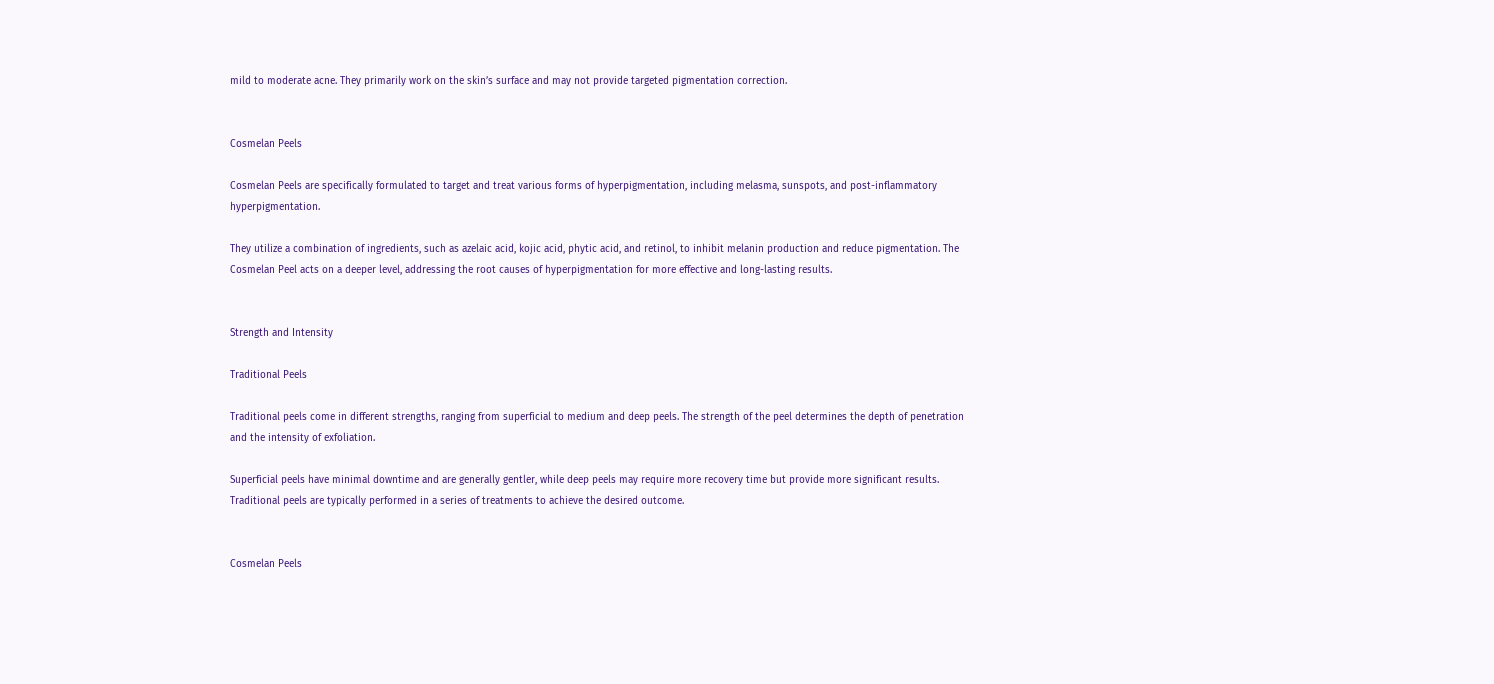mild to moderate acne. They primarily work on the skin’s surface and may not provide targeted pigmentation correction.


Cosmelan Peels

Cosmelan Peels are specifically formulated to target and treat various forms of hyperpigmentation, including melasma, sunspots, and post-inflammatory hyperpigmentation.

They utilize a combination of ingredients, such as azelaic acid, kojic acid, phytic acid, and retinol, to inhibit melanin production and reduce pigmentation. The Cosmelan Peel acts on a deeper level, addressing the root causes of hyperpigmentation for more effective and long-lasting results.


Strength and Intensity

Traditional Peels

Traditional peels come in different strengths, ranging from superficial to medium and deep peels. The strength of the peel determines the depth of penetration and the intensity of exfoliation.

Superficial peels have minimal downtime and are generally gentler, while deep peels may require more recovery time but provide more significant results. Traditional peels are typically performed in a series of treatments to achieve the desired outcome.


Cosmelan Peels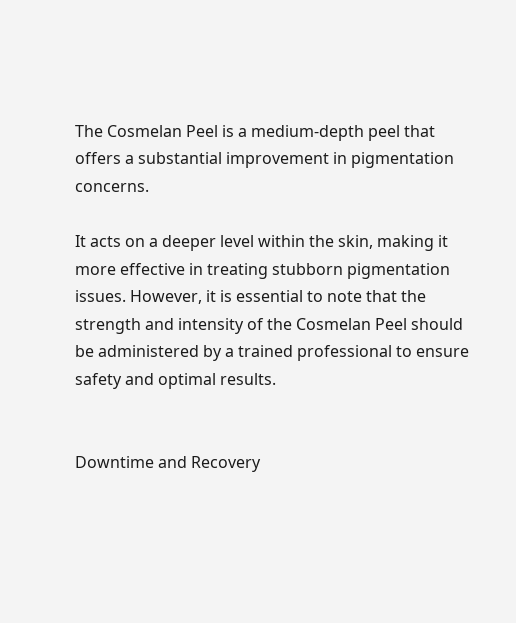The Cosmelan Peel is a medium-depth peel that offers a substantial improvement in pigmentation concerns.

It acts on a deeper level within the skin, making it more effective in treating stubborn pigmentation issues. However, it is essential to note that the strength and intensity of the Cosmelan Peel should be administered by a trained professional to ensure safety and optimal results.


Downtime and Recovery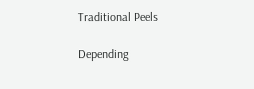Traditional Peels

Depending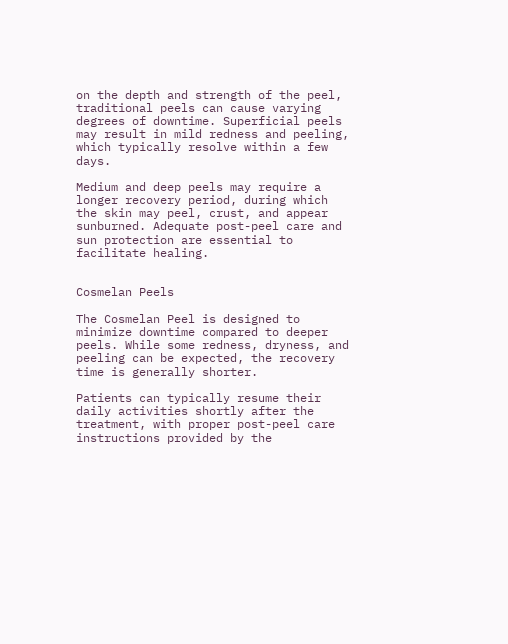on the depth and strength of the peel, traditional peels can cause varying degrees of downtime. Superficial peels may result in mild redness and peeling, which typically resolve within a few days.

Medium and deep peels may require a longer recovery period, during which the skin may peel, crust, and appear sunburned. Adequate post-peel care and sun protection are essential to facilitate healing.


Cosmelan Peels

The Cosmelan Peel is designed to minimize downtime compared to deeper peels. While some redness, dryness, and peeling can be expected, the recovery time is generally shorter.

Patients can typically resume their daily activities shortly after the treatment, with proper post-peel care instructions provided by the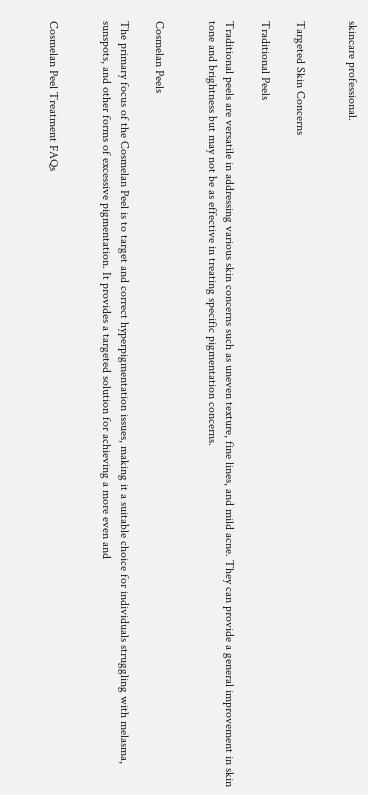skincare professional.


Targeted Skin Concerns

Traditional Peels

Traditional peels are versatile in addressing various skin concerns such as uneven texture, fine lines, and mild acne. They can provide a general improvement in skin tone and brightness but may not be as effective in treating specific pigmentation concerns.


Cosmelan Peels

The primary focus of the Cosmelan Peel is to target and correct hyperpigmentation issues, making it a suitable choice for individuals struggling with melasma, sunspots, and other forms of excessive pigmentation. It provides a targeted solution for achieving a more even and


Cosmelan Peel Treatment FAQs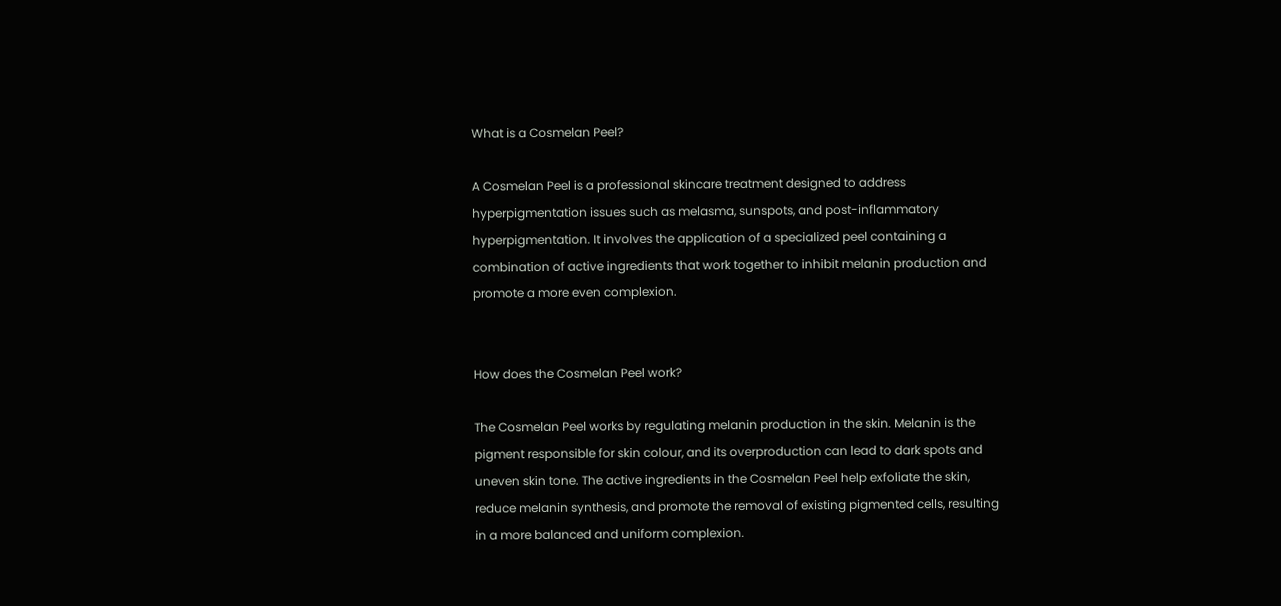What is a Cosmelan Peel?

A Cosmelan Peel is a professional skincare treatment designed to address hyperpigmentation issues such as melasma, sunspots, and post-inflammatory hyperpigmentation. It involves the application of a specialized peel containing a combination of active ingredients that work together to inhibit melanin production and promote a more even complexion.


How does the Cosmelan Peel work?

The Cosmelan Peel works by regulating melanin production in the skin. Melanin is the pigment responsible for skin colour, and its overproduction can lead to dark spots and uneven skin tone. The active ingredients in the Cosmelan Peel help exfoliate the skin, reduce melanin synthesis, and promote the removal of existing pigmented cells, resulting in a more balanced and uniform complexion.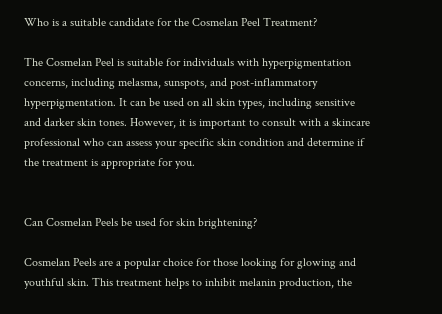Who is a suitable candidate for the Cosmelan Peel Treatment?

The Cosmelan Peel is suitable for individuals with hyperpigmentation concerns, including melasma, sunspots, and post-inflammatory hyperpigmentation. It can be used on all skin types, including sensitive and darker skin tones. However, it is important to consult with a skincare professional who can assess your specific skin condition and determine if the treatment is appropriate for you.


Can Cosmelan Peels be used for skin brightening?

Cosmelan Peels are a popular choice for those looking for glowing and youthful skin. This treatment helps to inhibit melanin production, the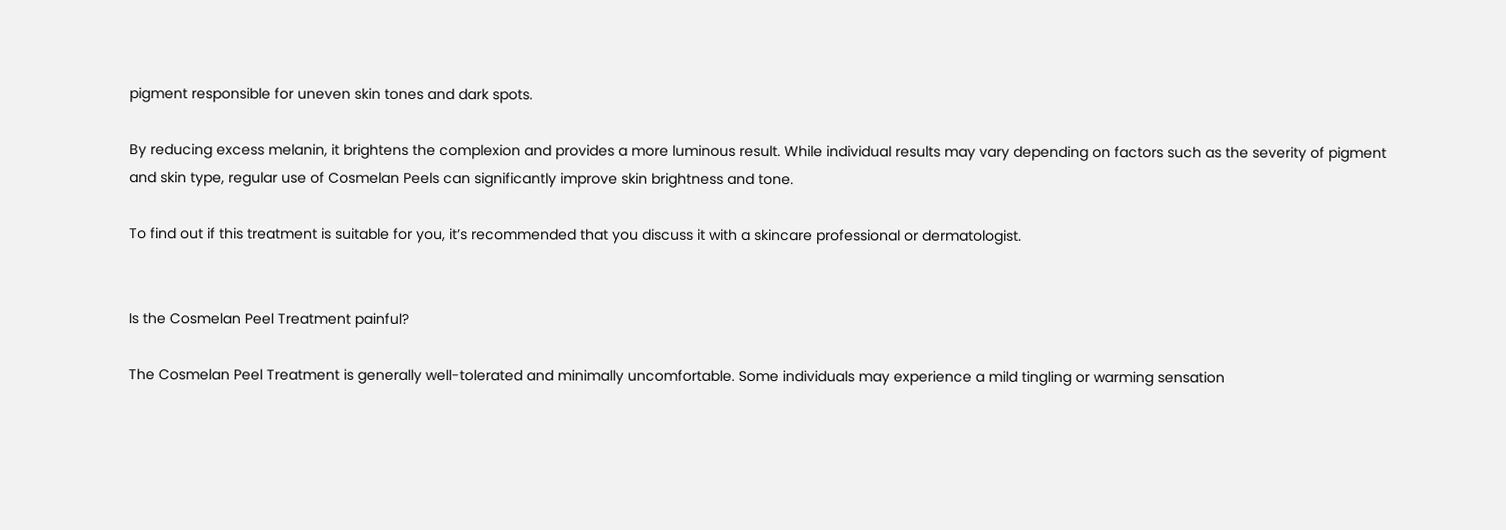pigment responsible for uneven skin tones and dark spots.

By reducing excess melanin, it brightens the complexion and provides a more luminous result. While individual results may vary depending on factors such as the severity of pigment and skin type, regular use of Cosmelan Peels can significantly improve skin brightness and tone.

To find out if this treatment is suitable for you, it’s recommended that you discuss it with a skincare professional or dermatologist.


Is the Cosmelan Peel Treatment painful?

The Cosmelan Peel Treatment is generally well-tolerated and minimally uncomfortable. Some individuals may experience a mild tingling or warming sensation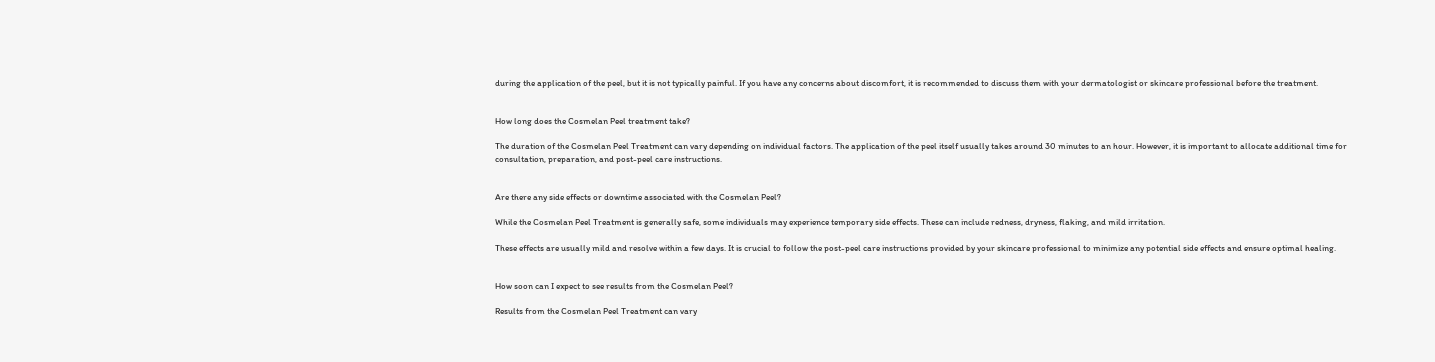during the application of the peel, but it is not typically painful. If you have any concerns about discomfort, it is recommended to discuss them with your dermatologist or skincare professional before the treatment.


How long does the Cosmelan Peel treatment take?

The duration of the Cosmelan Peel Treatment can vary depending on individual factors. The application of the peel itself usually takes around 30 minutes to an hour. However, it is important to allocate additional time for consultation, preparation, and post-peel care instructions.


Are there any side effects or downtime associated with the Cosmelan Peel?

While the Cosmelan Peel Treatment is generally safe, some individuals may experience temporary side effects. These can include redness, dryness, flaking, and mild irritation.

These effects are usually mild and resolve within a few days. It is crucial to follow the post-peel care instructions provided by your skincare professional to minimize any potential side effects and ensure optimal healing.


How soon can I expect to see results from the Cosmelan Peel?

Results from the Cosmelan Peel Treatment can vary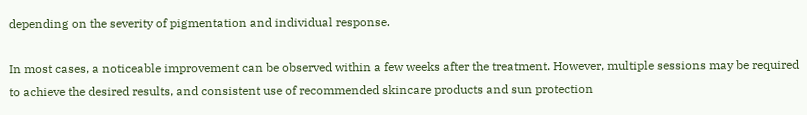depending on the severity of pigmentation and individual response.

In most cases, a noticeable improvement can be observed within a few weeks after the treatment. However, multiple sessions may be required to achieve the desired results, and consistent use of recommended skincare products and sun protection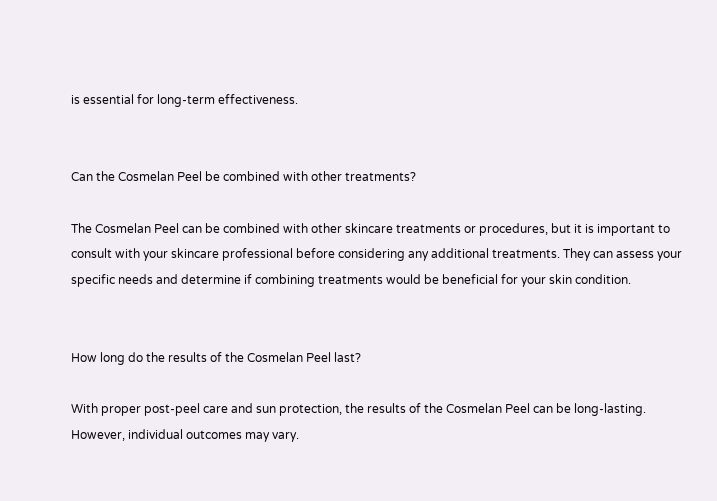is essential for long-term effectiveness.


Can the Cosmelan Peel be combined with other treatments?

The Cosmelan Peel can be combined with other skincare treatments or procedures, but it is important to consult with your skincare professional before considering any additional treatments. They can assess your specific needs and determine if combining treatments would be beneficial for your skin condition.


How long do the results of the Cosmelan Peel last?

With proper post-peel care and sun protection, the results of the Cosmelan Peel can be long-lasting. However, individual outcomes may vary.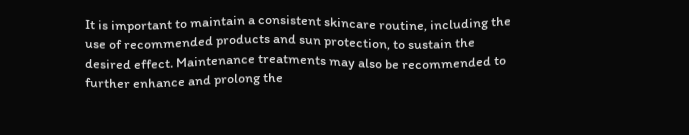It is important to maintain a consistent skincare routine, including the use of recommended products and sun protection, to sustain the desired effect. Maintenance treatments may also be recommended to further enhance and prolong the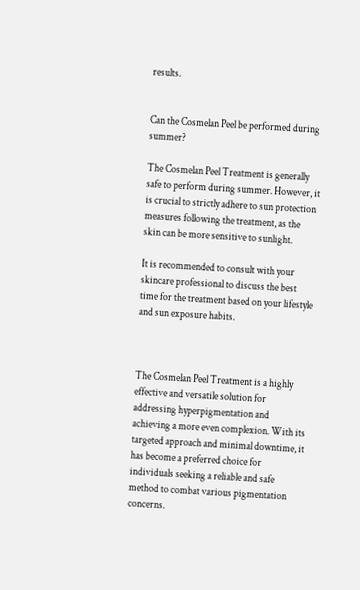results.


Can the Cosmelan Peel be performed during summer?

The Cosmelan Peel Treatment is generally safe to perform during summer. However, it is crucial to strictly adhere to sun protection measures following the treatment, as the skin can be more sensitive to sunlight.

It is recommended to consult with your skincare professional to discuss the best time for the treatment based on your lifestyle and sun exposure habits.



The Cosmelan Peel Treatment is a highly effective and versatile solution for addressing hyperpigmentation and achieving a more even complexion. With its targeted approach and minimal downtime, it has become a preferred choice for individuals seeking a reliable and safe method to combat various pigmentation concerns.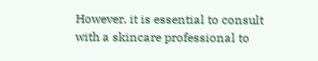However, it is essential to consult with a skincare professional to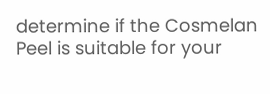determine if the Cosmelan Peel is suitable for your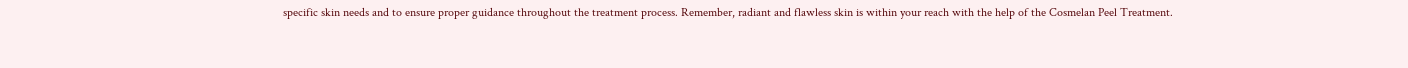specific skin needs and to ensure proper guidance throughout the treatment process. Remember, radiant and flawless skin is within your reach with the help of the Cosmelan Peel Treatment.